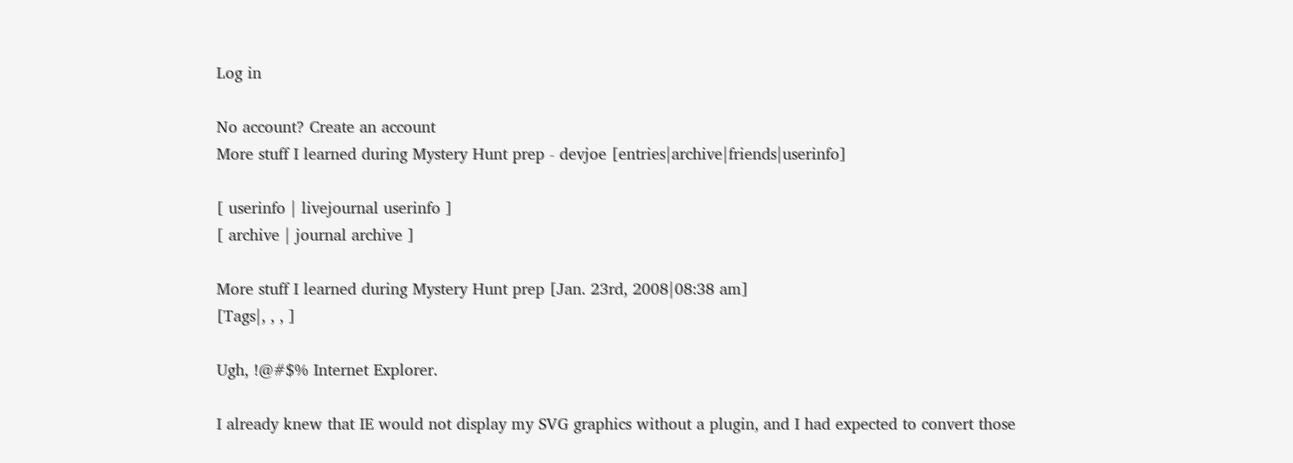Log in

No account? Create an account
More stuff I learned during Mystery Hunt prep - devjoe [entries|archive|friends|userinfo]

[ userinfo | livejournal userinfo ]
[ archive | journal archive ]

More stuff I learned during Mystery Hunt prep [Jan. 23rd, 2008|08:38 am]
[Tags|, , , ]

Ugh, !@#$% Internet Explorer.

I already knew that IE would not display my SVG graphics without a plugin, and I had expected to convert those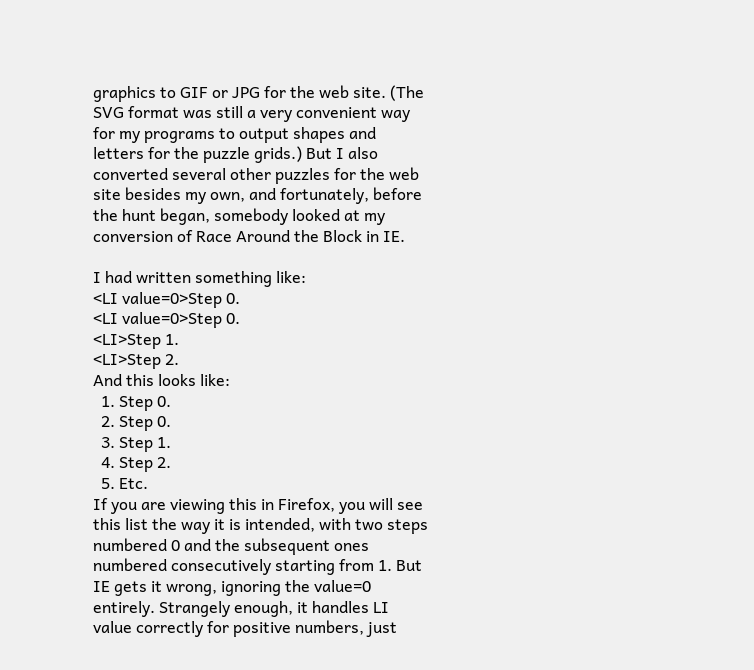graphics to GIF or JPG for the web site. (The SVG format was still a very convenient way for my programs to output shapes and letters for the puzzle grids.) But I also converted several other puzzles for the web site besides my own, and fortunately, before the hunt began, somebody looked at my conversion of Race Around the Block in IE.

I had written something like:
<LI value=0>Step 0.
<LI value=0>Step 0.
<LI>Step 1.
<LI>Step 2.
And this looks like:
  1. Step 0.
  2. Step 0.
  3. Step 1.
  4. Step 2.
  5. Etc.
If you are viewing this in Firefox, you will see this list the way it is intended, with two steps numbered 0 and the subsequent ones numbered consecutively starting from 1. But IE gets it wrong, ignoring the value=0 entirely. Strangely enough, it handles LI value correctly for positive numbers, just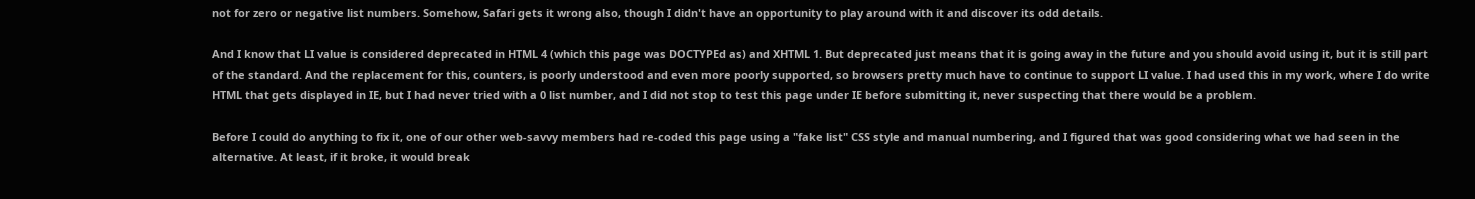not for zero or negative list numbers. Somehow, Safari gets it wrong also, though I didn't have an opportunity to play around with it and discover its odd details.

And I know that LI value is considered deprecated in HTML 4 (which this page was DOCTYPEd as) and XHTML 1. But deprecated just means that it is going away in the future and you should avoid using it, but it is still part of the standard. And the replacement for this, counters, is poorly understood and even more poorly supported, so browsers pretty much have to continue to support LI value. I had used this in my work, where I do write HTML that gets displayed in IE, but I had never tried with a 0 list number, and I did not stop to test this page under IE before submitting it, never suspecting that there would be a problem.

Before I could do anything to fix it, one of our other web-savvy members had re-coded this page using a "fake list" CSS style and manual numbering, and I figured that was good considering what we had seen in the alternative. At least, if it broke, it would break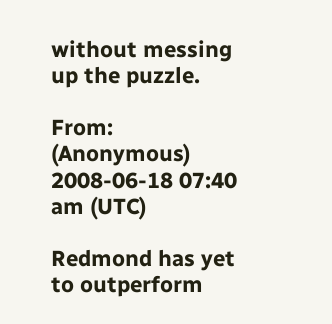without messing up the puzzle.

From: (Anonymous)
2008-06-18 07:40 am (UTC)

Redmond has yet to outperform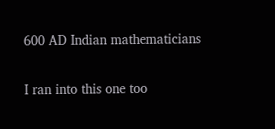600 AD Indian mathematicians

I ran into this one too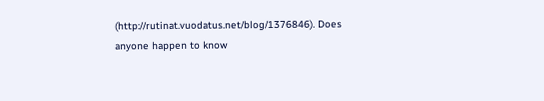(http://rutinat.vuodatus.net/blog/1376846). Does anyone happen to know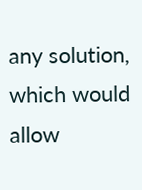any solution, which would allow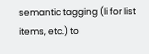semantic tagging (li for list items, etc.) to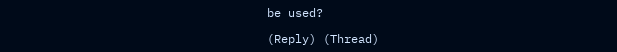be used?

(Reply) (Thread)